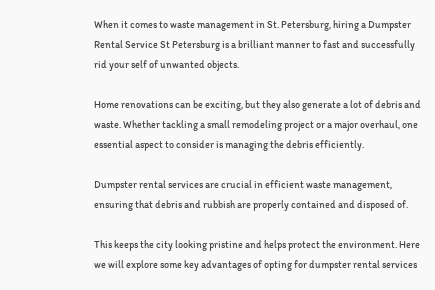When it comes to waste management in St. Petersburg, hiring a Dumpster Rental Service St Petersburg is a brilliant manner to fast and successfully rid your self of unwanted objects.

Home renovations can be exciting, but they also generate a lot of debris and waste. Whether tackling a small remodeling project or a major overhaul, one essential aspect to consider is managing the debris efficiently.

Dumpster rental services are crucial in efficient waste management, ensuring that debris and rubbish are properly contained and disposed of.

This keeps the city looking pristine and helps protect the environment. Here we will explore some key advantages of opting for dumpster rental services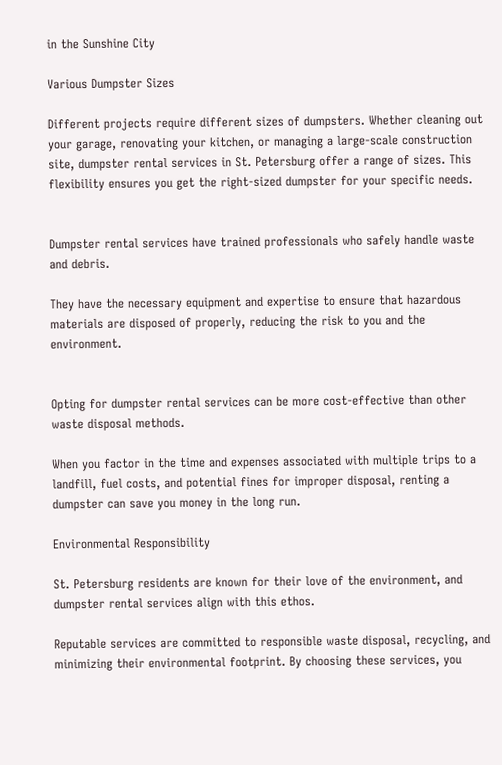in the Sunshine City

Various Dumpster Sizes

Different projects require different sizes of dumpsters. Whether cleaning out your garage, renovating your kitchen, or managing a large-scale construction site, dumpster rental services in St. Petersburg offer a range of sizes. This flexibility ensures you get the right-sized dumpster for your specific needs.


Dumpster rental services have trained professionals who safely handle waste and debris.

They have the necessary equipment and expertise to ensure that hazardous materials are disposed of properly, reducing the risk to you and the environment.


Opting for dumpster rental services can be more cost-effective than other waste disposal methods.

When you factor in the time and expenses associated with multiple trips to a landfill, fuel costs, and potential fines for improper disposal, renting a dumpster can save you money in the long run.

Environmental Responsibility

St. Petersburg residents are known for their love of the environment, and dumpster rental services align with this ethos.

Reputable services are committed to responsible waste disposal, recycling, and minimizing their environmental footprint. By choosing these services, you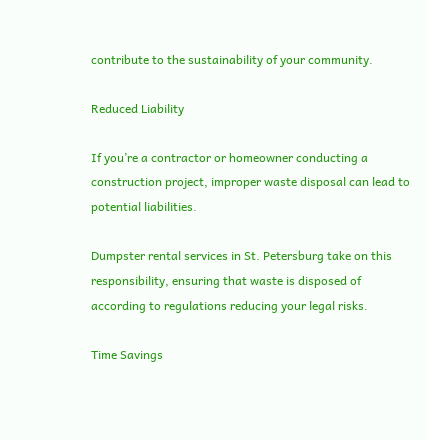contribute to the sustainability of your community.

Reduced Liability

If you’re a contractor or homeowner conducting a construction project, improper waste disposal can lead to potential liabilities.

Dumpster rental services in St. Petersburg take on this responsibility, ensuring that waste is disposed of according to regulations reducing your legal risks.

Time Savings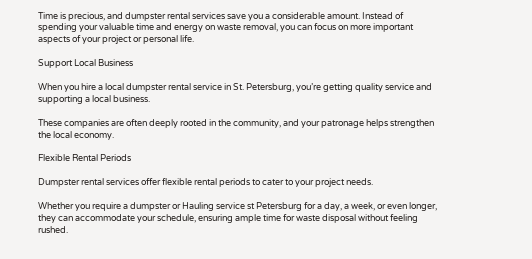Time is precious, and dumpster rental services save you a considerable amount. Instead of spending your valuable time and energy on waste removal, you can focus on more important aspects of your project or personal life.

Support Local Business

When you hire a local dumpster rental service in St. Petersburg, you’re getting quality service and supporting a local business.

These companies are often deeply rooted in the community, and your patronage helps strengthen the local economy.

Flexible Rental Periods

Dumpster rental services offer flexible rental periods to cater to your project needs.

Whether you require a dumpster or Hauling service st Petersburg for a day, a week, or even longer, they can accommodate your schedule, ensuring ample time for waste disposal without feeling rushed.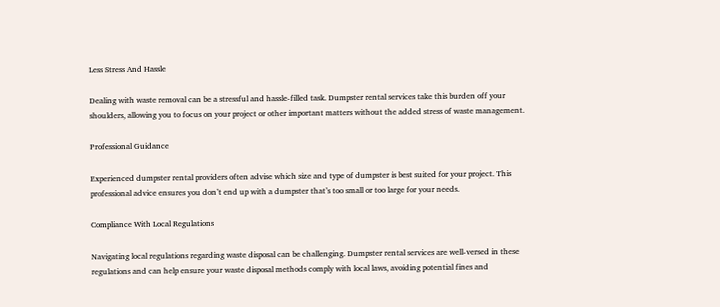Less Stress And Hassle

Dealing with waste removal can be a stressful and hassle-filled task. Dumpster rental services take this burden off your shoulders, allowing you to focus on your project or other important matters without the added stress of waste management.

Professional Guidance

Experienced dumpster rental providers often advise which size and type of dumpster is best suited for your project. This professional advice ensures you don’t end up with a dumpster that’s too small or too large for your needs.

Compliance With Local Regulations

Navigating local regulations regarding waste disposal can be challenging. Dumpster rental services are well-versed in these regulations and can help ensure your waste disposal methods comply with local laws, avoiding potential fines and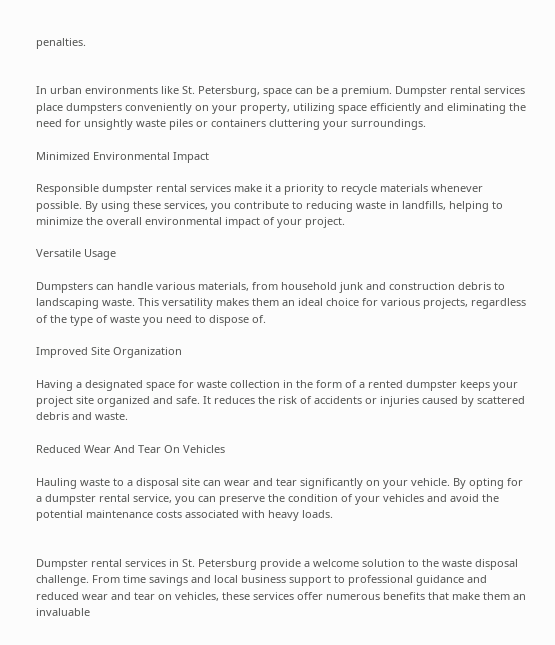penalties.


In urban environments like St. Petersburg, space can be a premium. Dumpster rental services place dumpsters conveniently on your property, utilizing space efficiently and eliminating the need for unsightly waste piles or containers cluttering your surroundings.

Minimized Environmental Impact

Responsible dumpster rental services make it a priority to recycle materials whenever possible. By using these services, you contribute to reducing waste in landfills, helping to minimize the overall environmental impact of your project.

Versatile Usage

Dumpsters can handle various materials, from household junk and construction debris to landscaping waste. This versatility makes them an ideal choice for various projects, regardless of the type of waste you need to dispose of.

Improved Site Organization

Having a designated space for waste collection in the form of a rented dumpster keeps your project site organized and safe. It reduces the risk of accidents or injuries caused by scattered debris and waste.

Reduced Wear And Tear On Vehicles

Hauling waste to a disposal site can wear and tear significantly on your vehicle. By opting for a dumpster rental service, you can preserve the condition of your vehicles and avoid the potential maintenance costs associated with heavy loads.


Dumpster rental services in St. Petersburg provide a welcome solution to the waste disposal challenge. From time savings and local business support to professional guidance and reduced wear and tear on vehicles, these services offer numerous benefits that make them an invaluable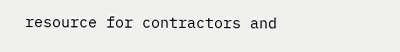resource for contractors and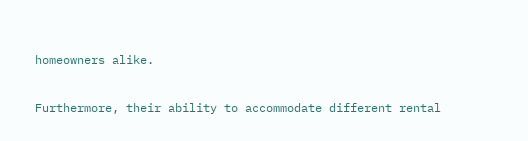homeowners alike.

Furthermore, their ability to accommodate different rental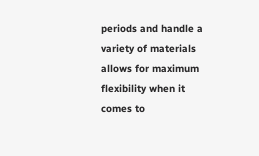periods and handle a variety of materials allows for maximum flexibility when it comes to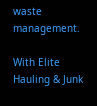waste management.

With Elite Hauling & Junk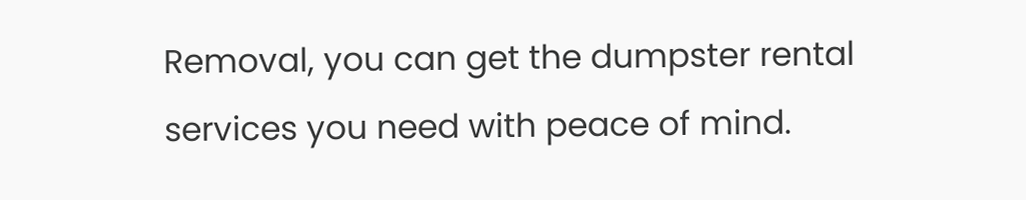Removal, you can get the dumpster rental services you need with peace of mind.